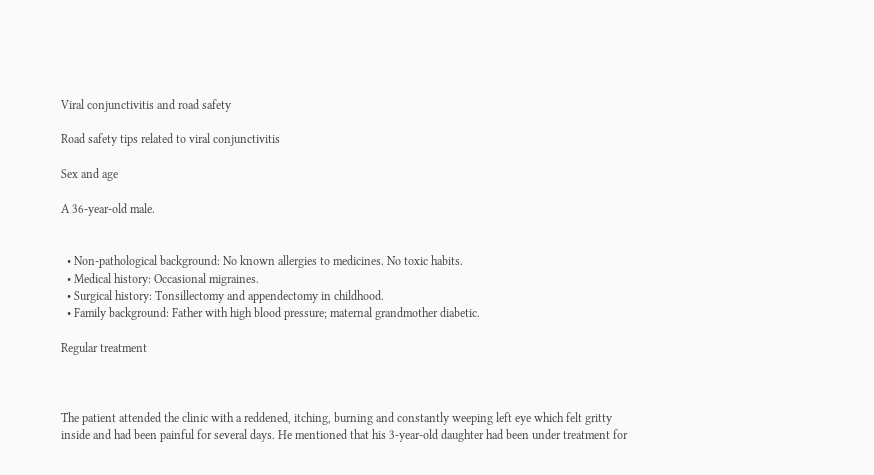Viral conjunctivitis and road safety

Road safety tips related to viral conjunctivitis

Sex and age

A 36-year-old male.


  • Non-pathological background: No known allergies to medicines. No toxic habits.
  • Medical history: Occasional migraines.
  • Surgical history: Tonsillectomy and appendectomy in childhood.
  • Family background: Father with high blood pressure; maternal grandmother diabetic.

Regular treatment



The patient attended the clinic with a reddened, itching, burning and constantly weeping left eye which felt gritty inside and had been painful for several days. He mentioned that his 3-year-old daughter had been under treatment for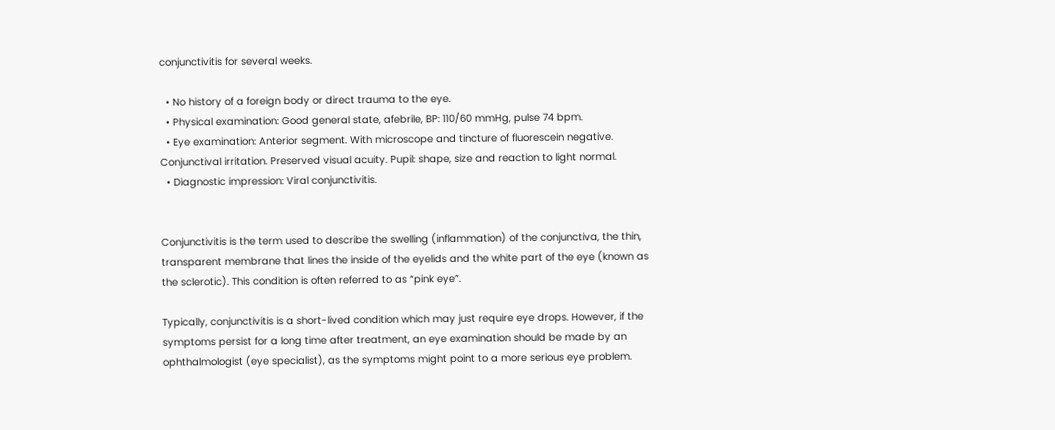conjunctivitis for several weeks.

  • No history of a foreign body or direct trauma to the eye.
  • Physical examination: Good general state, afebrile, BP: 110/60 mmHg, pulse 74 bpm.
  • Eye examination: Anterior segment. With microscope and tincture of fluorescein negative. Conjunctival irritation. Preserved visual acuity. Pupil: shape, size and reaction to light normal.
  • Diagnostic impression: Viral conjunctivitis.


Conjunctivitis is the term used to describe the swelling (inflammation) of the conjunctiva, the thin, transparent membrane that lines the inside of the eyelids and the white part of the eye (known as the sclerotic). This condition is often referred to as “pink eye”.

Typically, conjunctivitis is a short-lived condition which may just require eye drops. However, if the symptoms persist for a long time after treatment, an eye examination should be made by an ophthalmologist (eye specialist), as the symptoms might point to a more serious eye problem.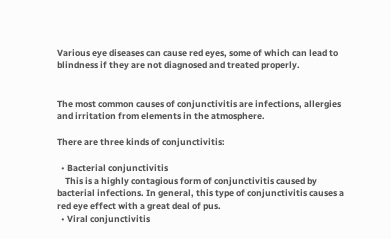Various eye diseases can cause red eyes, some of which can lead to blindness if they are not diagnosed and treated properly.


The most common causes of conjunctivitis are infections, allergies and irritation from elements in the atmosphere.

There are three kinds of conjunctivitis:

  • Bacterial conjunctivitis
    This is a highly contagious form of conjunctivitis caused by bacterial infections. In general, this type of conjunctivitis causes a red eye effect with a great deal of pus.
  • Viral conjunctivitis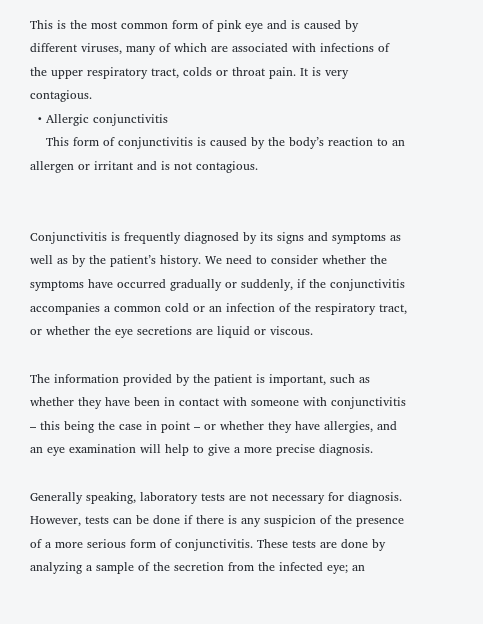This is the most common form of pink eye and is caused by different viruses, many of which are associated with infections of the upper respiratory tract, colds or throat pain. It is very contagious.
  • Allergic conjunctivitis
    This form of conjunctivitis is caused by the body’s reaction to an allergen or irritant and is not contagious.


Conjunctivitis is frequently diagnosed by its signs and symptoms as well as by the patient’s history. We need to consider whether the symptoms have occurred gradually or suddenly, if the conjunctivitis accompanies a common cold or an infection of the respiratory tract, or whether the eye secretions are liquid or viscous.

The information provided by the patient is important, such as whether they have been in contact with someone with conjunctivitis – this being the case in point – or whether they have allergies, and an eye examination will help to give a more precise diagnosis.

Generally speaking, laboratory tests are not necessary for diagnosis. However, tests can be done if there is any suspicion of the presence of a more serious form of conjunctivitis. These tests are done by analyzing a sample of the secretion from the infected eye; an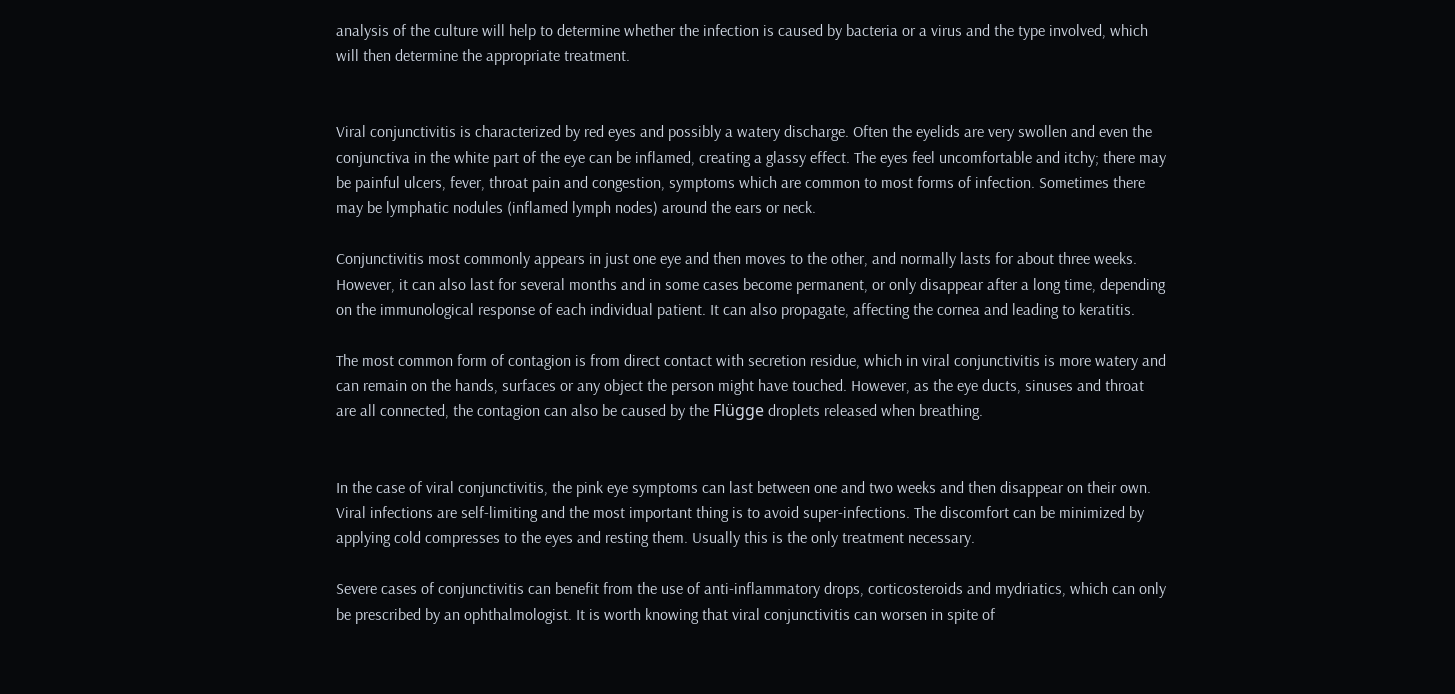analysis of the culture will help to determine whether the infection is caused by bacteria or a virus and the type involved, which will then determine the appropriate treatment.


Viral conjunctivitis is characterized by red eyes and possibly a watery discharge. Often the eyelids are very swollen and even the conjunctiva in the white part of the eye can be inflamed, creating a glassy effect. The eyes feel uncomfortable and itchy; there may be painful ulcers, fever, throat pain and congestion, symptoms which are common to most forms of infection. Sometimes there may be lymphatic nodules (inflamed lymph nodes) around the ears or neck.

Conjunctivitis most commonly appears in just one eye and then moves to the other, and normally lasts for about three weeks. However, it can also last for several months and in some cases become permanent, or only disappear after a long time, depending on the immunological response of each individual patient. It can also propagate, affecting the cornea and leading to keratitis.

The most common form of contagion is from direct contact with secretion residue, which in viral conjunctivitis is more watery and can remain on the hands, surfaces or any object the person might have touched. However, as the eye ducts, sinuses and throat are all connected, the contagion can also be caused by the Flügge droplets released when breathing.


In the case of viral conjunctivitis, the pink eye symptoms can last between one and two weeks and then disappear on their own. Viral infections are self-limiting and the most important thing is to avoid super-infections. The discomfort can be minimized by applying cold compresses to the eyes and resting them. Usually this is the only treatment necessary.

Severe cases of conjunctivitis can benefit from the use of anti-inflammatory drops, corticosteroids and mydriatics, which can only be prescribed by an ophthalmologist. It is worth knowing that viral conjunctivitis can worsen in spite of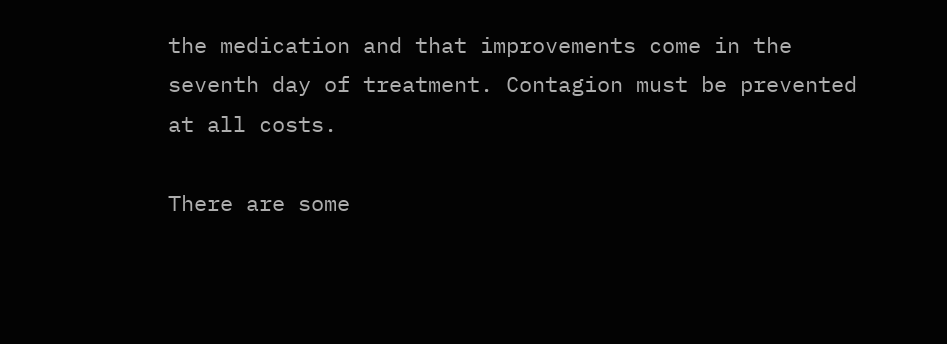the medication and that improvements come in the seventh day of treatment. Contagion must be prevented at all costs.

There are some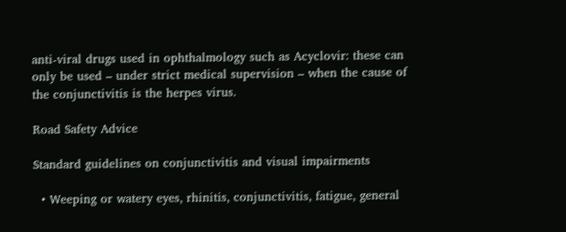anti-viral drugs used in ophthalmology such as Acyclovir: these can only be used – under strict medical supervision – when the cause of the conjunctivitis is the herpes virus.

Road Safety Advice

Standard guidelines on conjunctivitis and visual impairments

  • Weeping or watery eyes, rhinitis, conjunctivitis, fatigue, general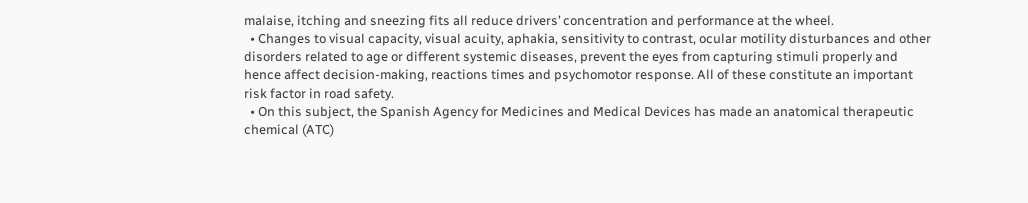malaise, itching and sneezing fits all reduce drivers’ concentration and performance at the wheel.
  • Changes to visual capacity, visual acuity, aphakia, sensitivity to contrast, ocular motility disturbances and other disorders related to age or different systemic diseases, prevent the eyes from capturing stimuli properly and hence affect decision-making, reactions times and psychomotor response. All of these constitute an important risk factor in road safety.
  • On this subject, the Spanish Agency for Medicines and Medical Devices has made an anatomical therapeutic chemical (ATC)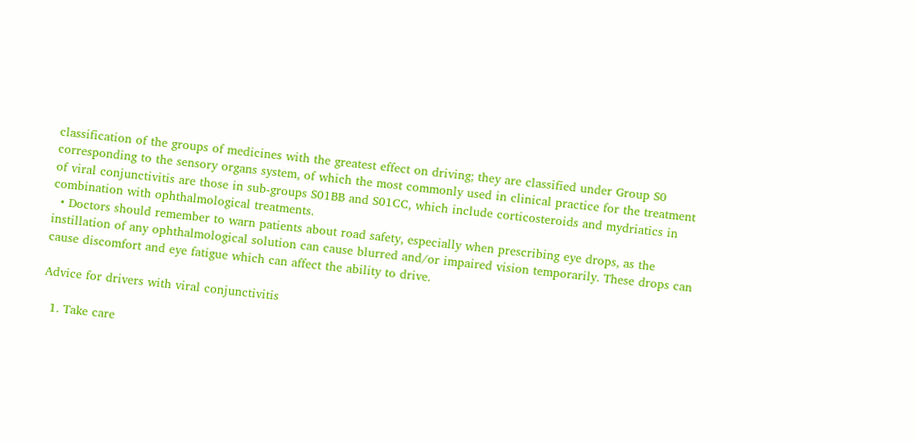classification of the groups of medicines with the greatest effect on driving; they are classified under Group S0 corresponding to the sensory organs system, of which the most commonly used in clinical practice for the treatment of viral conjunctivitis are those in sub-groups S01BB and S01CC, which include corticosteroids and mydriatics in combination with ophthalmological treatments.
  • Doctors should remember to warn patients about road safety, especially when prescribing eye drops, as the instillation of any ophthalmological solution can cause blurred and/or impaired vision temporarily. These drops can cause discomfort and eye fatigue which can affect the ability to drive.

Advice for drivers with viral conjunctivitis

  1. Take care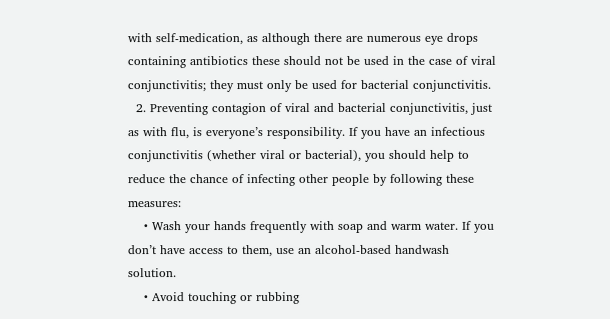with self-medication, as although there are numerous eye drops containing antibiotics these should not be used in the case of viral conjunctivitis; they must only be used for bacterial conjunctivitis.
  2. Preventing contagion of viral and bacterial conjunctivitis, just as with flu, is everyone’s responsibility. If you have an infectious conjunctivitis (whether viral or bacterial), you should help to reduce the chance of infecting other people by following these measures:
    • Wash your hands frequently with soap and warm water. If you don’t have access to them, use an alcohol-based handwash solution.
    • Avoid touching or rubbing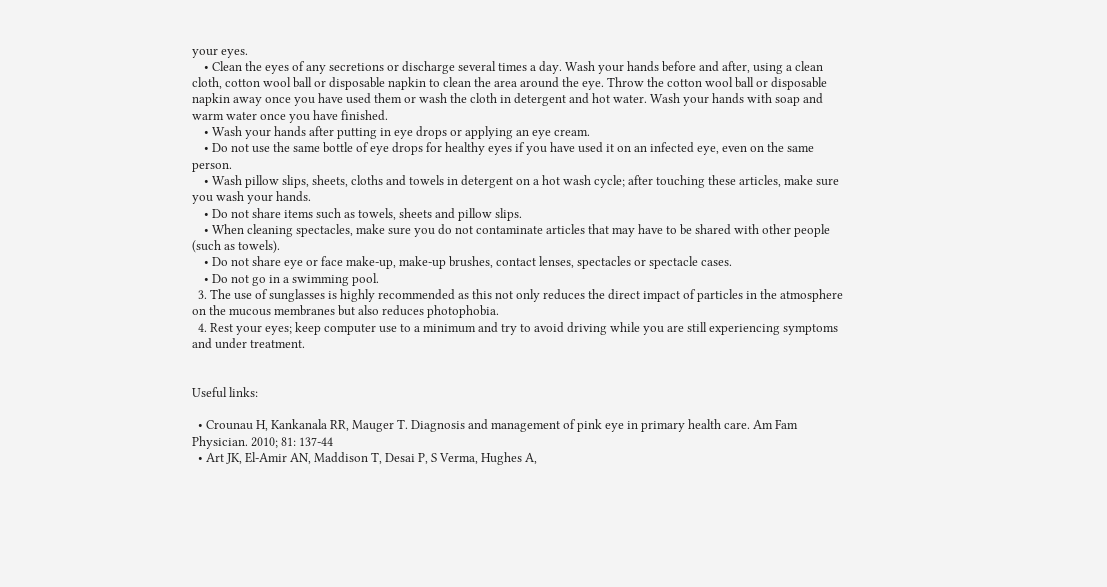your eyes.
    • Clean the eyes of any secretions or discharge several times a day. Wash your hands before and after, using a clean cloth, cotton wool ball or disposable napkin to clean the area around the eye. Throw the cotton wool ball or disposable napkin away once you have used them or wash the cloth in detergent and hot water. Wash your hands with soap and warm water once you have finished.
    • Wash your hands after putting in eye drops or applying an eye cream.
    • Do not use the same bottle of eye drops for healthy eyes if you have used it on an infected eye, even on the same person.
    • Wash pillow slips, sheets, cloths and towels in detergent on a hot wash cycle; after touching these articles, make sure you wash your hands.
    • Do not share items such as towels, sheets and pillow slips.
    • When cleaning spectacles, make sure you do not contaminate articles that may have to be shared with other people (such as towels).
    • Do not share eye or face make-up, make-up brushes, contact lenses, spectacles or spectacle cases.
    • Do not go in a swimming pool.
  3. The use of sunglasses is highly recommended as this not only reduces the direct impact of particles in the atmosphere on the mucous membranes but also reduces photophobia.
  4. Rest your eyes; keep computer use to a minimum and try to avoid driving while you are still experiencing symptoms and under treatment.


Useful links:

  • Crounau H, Kankanala RR, Mauger T. Diagnosis and management of pink eye in primary health care. Am Fam Physician. 2010; 81: 137-44
  • Art JK, El-Amir AN, Maddison T, Desai P, S Verma, Hughes A,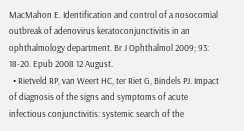MacMahon E. Identification and control of a nosocomial outbreak of adenovirus keratoconjunctivitis in an ophthalmology department. Br J Ophthalmol 2009; 93: 18-20. Epub 2008 12 August.
  • Rietveld RP, van Weert HC, ter Riet G, Bindels PJ. Impact of diagnosis of the signs and symptoms of acute infectious conjunctivitis: systemic search of the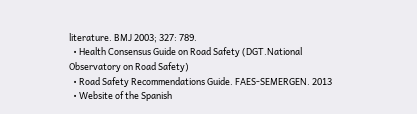literature. BMJ 2003; 327: 789.
  • Health Consensus Guide on Road Safety (DGT.National Observatory on Road Safety)
  • Road Safety Recommendations Guide. FAES-SEMERGEN. 2013
  • Website of the Spanish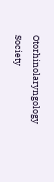Otorhinolaryngology Society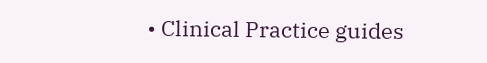• Clinical Practice guides